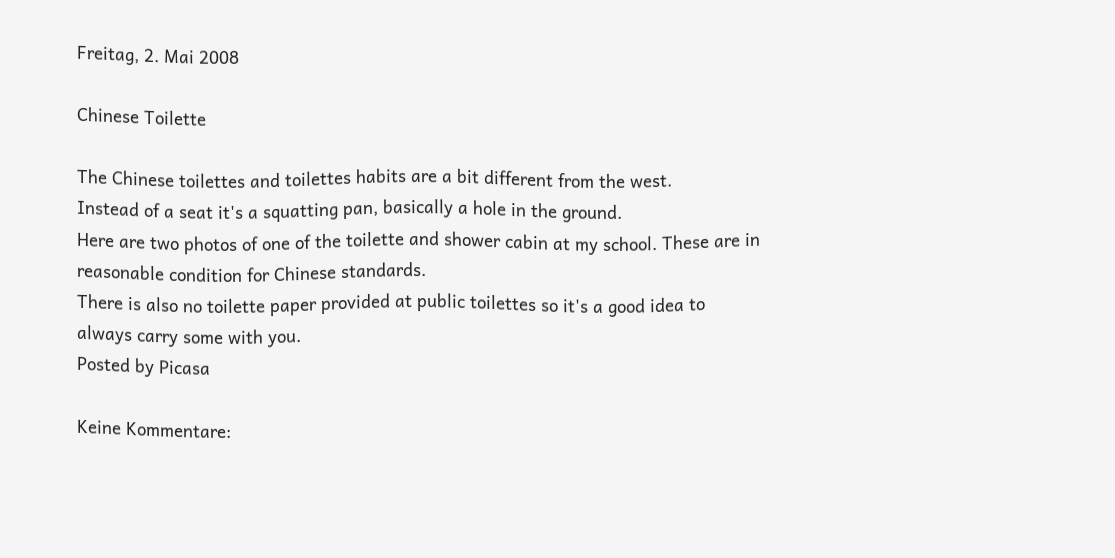Freitag, 2. Mai 2008

Chinese Toilette

The Chinese toilettes and toilettes habits are a bit different from the west.
Instead of a seat it's a squatting pan, basically a hole in the ground.
Here are two photos of one of the toilette and shower cabin at my school. These are in reasonable condition for Chinese standards.
There is also no toilette paper provided at public toilettes so it's a good idea to always carry some with you.
Posted by Picasa

Keine Kommentare: